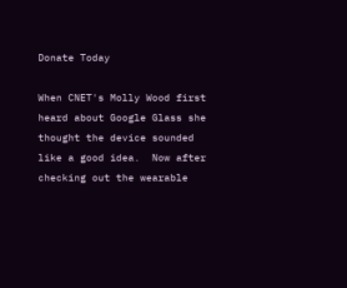Donate Today

When CNET's Molly Wood first heard about Google Glass she thought the device sounded like a good idea.  Now after checking out the wearable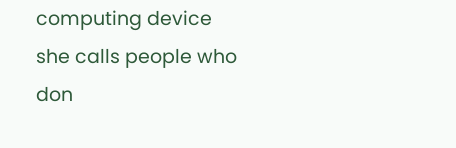computing device she calls people who don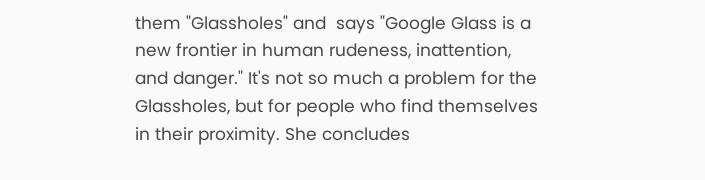them "Glassholes" and  says "Google Glass is a new frontier in human rudeness, inattention, and danger." It's not so much a problem for the Glassholes, but for people who find themselves in their proximity. She concludes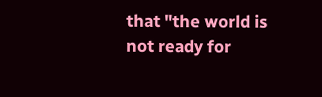that "the world is not ready for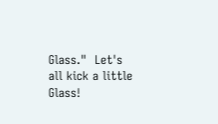Glass."  Let's all kick a little Glass!